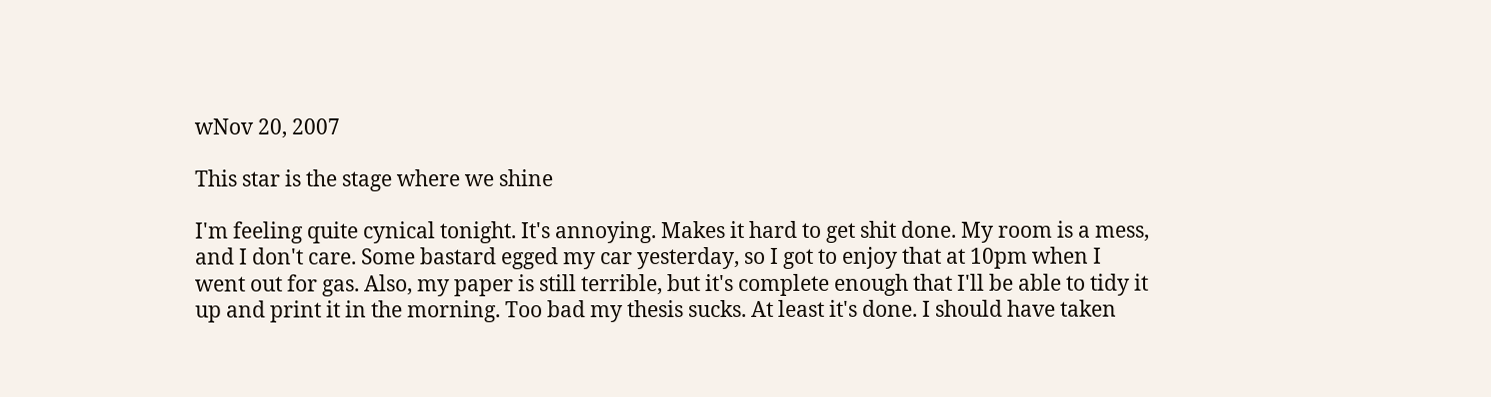wNov 20, 2007

This star is the stage where we shine

I'm feeling quite cynical tonight. It's annoying. Makes it hard to get shit done. My room is a mess, and I don't care. Some bastard egged my car yesterday, so I got to enjoy that at 10pm when I went out for gas. Also, my paper is still terrible, but it's complete enough that I'll be able to tidy it up and print it in the morning. Too bad my thesis sucks. At least it's done. I should have taken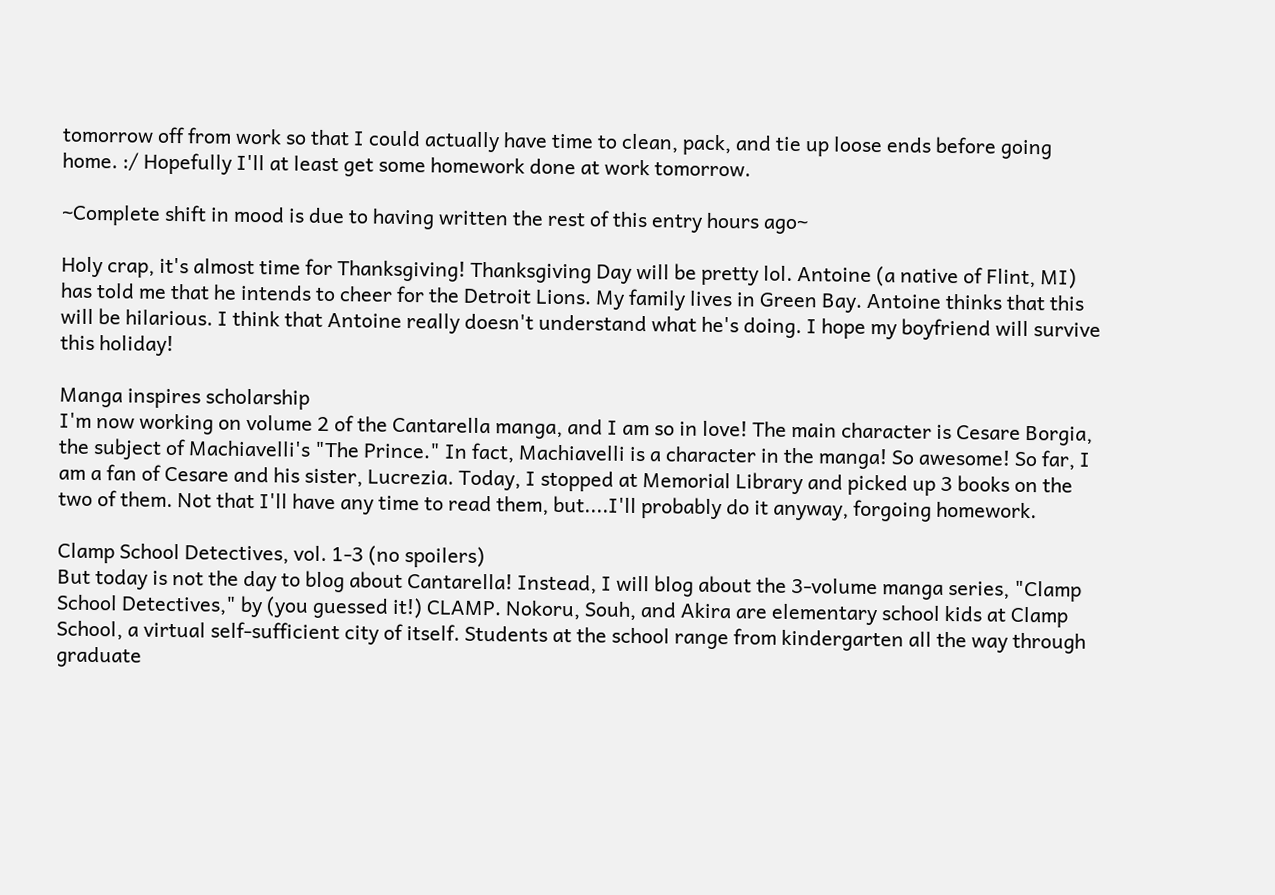tomorrow off from work so that I could actually have time to clean, pack, and tie up loose ends before going home. :/ Hopefully I'll at least get some homework done at work tomorrow.

~Complete shift in mood is due to having written the rest of this entry hours ago~

Holy crap, it's almost time for Thanksgiving! Thanksgiving Day will be pretty lol. Antoine (a native of Flint, MI) has told me that he intends to cheer for the Detroit Lions. My family lives in Green Bay. Antoine thinks that this will be hilarious. I think that Antoine really doesn't understand what he's doing. I hope my boyfriend will survive this holiday!

Manga inspires scholarship
I'm now working on volume 2 of the Cantarella manga, and I am so in love! The main character is Cesare Borgia, the subject of Machiavelli's "The Prince." In fact, Machiavelli is a character in the manga! So awesome! So far, I am a fan of Cesare and his sister, Lucrezia. Today, I stopped at Memorial Library and picked up 3 books on the two of them. Not that I'll have any time to read them, but....I'll probably do it anyway, forgoing homework.

Clamp School Detectives, vol. 1-3 (no spoilers)
But today is not the day to blog about Cantarella! Instead, I will blog about the 3-volume manga series, "Clamp School Detectives," by (you guessed it!) CLAMP. Nokoru, Souh, and Akira are elementary school kids at Clamp School, a virtual self-sufficient city of itself. Students at the school range from kindergarten all the way through graduate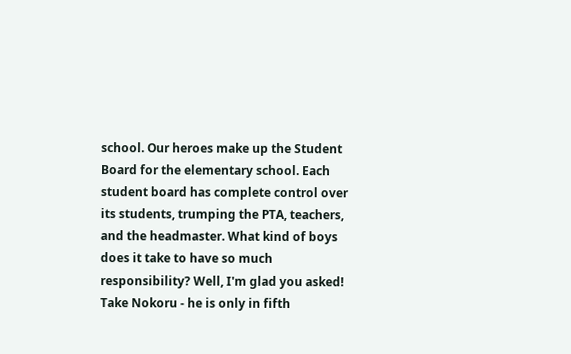school. Our heroes make up the Student Board for the elementary school. Each student board has complete control over its students, trumping the PTA, teachers, and the headmaster. What kind of boys does it take to have so much responsibility? Well, I'm glad you asked! Take Nokoru - he is only in fifth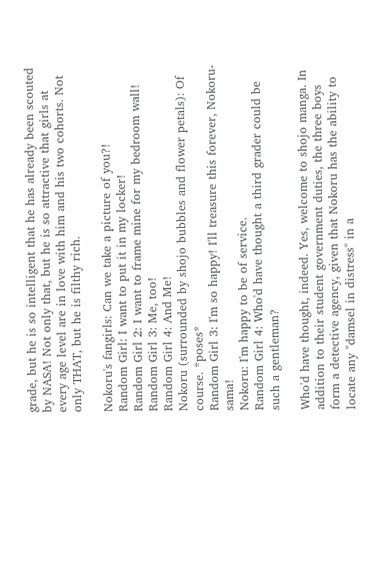grade, but he is so intelligent that he has already been scouted by NASA! Not only that, but he is so attractive that girls at every age level are in love with him and his two cohorts. Not only THAT, but he is filthy rich.

Nokoru's fangirls: Can we take a picture of you?!
Random Girl: I want to put it in my locker!
Random Girl 2: I want to frame mine for my bedroom wall!
Random Girl 3: Me, too!
Random Girl 4: And Me!
Nokoru (surrounded by shojo bubbles and flower petals): Of course. *poses*
Random Girl 3: I'm so happy! I'll treasure this forever, Nokoru-sama!
Nokoru: I'm happy to be of service.
Random Girl 4: Who'd have thought a third grader could be such a gentleman?

Who'd have thought, indeed. Yes, welcome to shojo manga. In addition to their student government duties, the three boys form a detective agency, given that Nokoru has the ability to locate any "damsel in distress" in a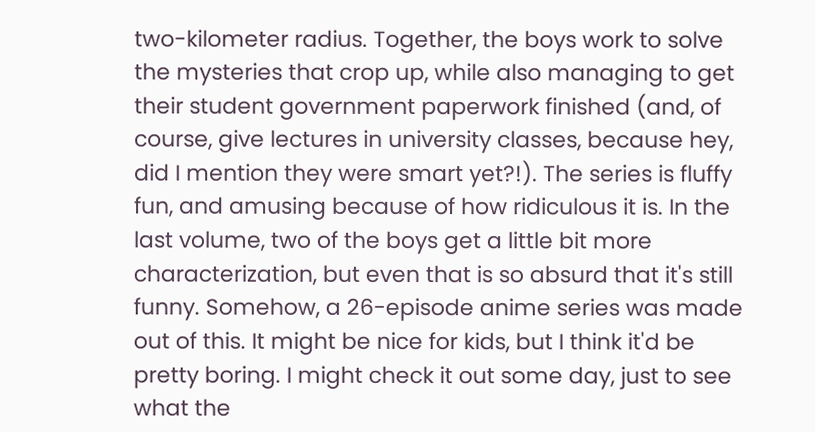two-kilometer radius. Together, the boys work to solve the mysteries that crop up, while also managing to get their student government paperwork finished (and, of course, give lectures in university classes, because hey, did I mention they were smart yet?!). The series is fluffy fun, and amusing because of how ridiculous it is. In the last volume, two of the boys get a little bit more characterization, but even that is so absurd that it's still funny. Somehow, a 26-episode anime series was made out of this. It might be nice for kids, but I think it'd be pretty boring. I might check it out some day, just to see what the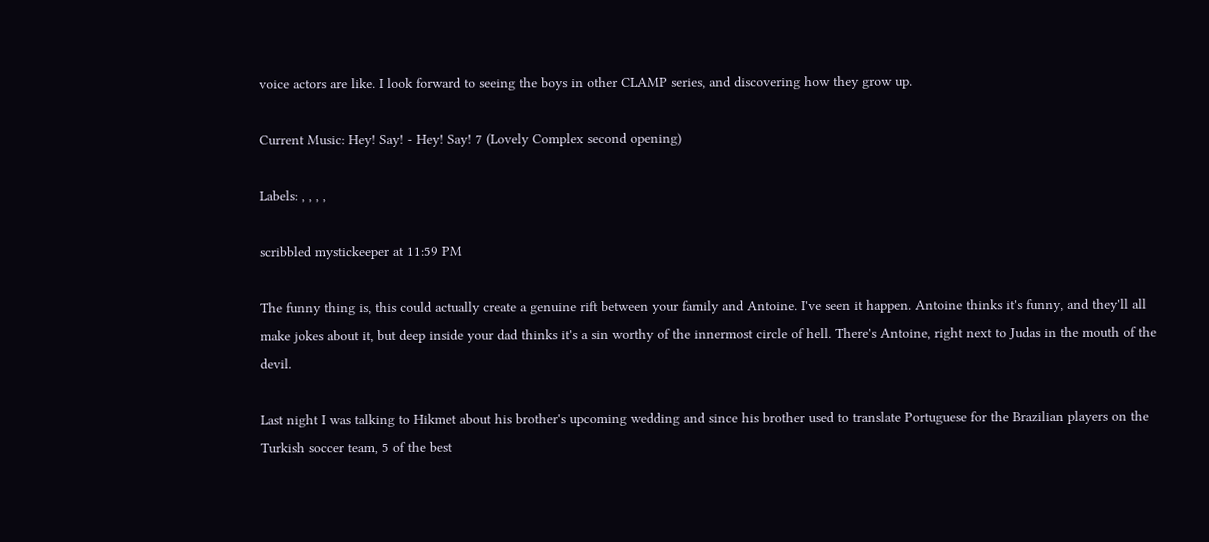voice actors are like. I look forward to seeing the boys in other CLAMP series, and discovering how they grow up.

Current Music: Hey! Say! - Hey! Say! 7 (Lovely Complex second opening)

Labels: , , , ,

scribbled mystickeeper at 11:59 PM

The funny thing is, this could actually create a genuine rift between your family and Antoine. I've seen it happen. Antoine thinks it's funny, and they'll all make jokes about it, but deep inside your dad thinks it's a sin worthy of the innermost circle of hell. There's Antoine, right next to Judas in the mouth of the devil.

Last night I was talking to Hikmet about his brother's upcoming wedding and since his brother used to translate Portuguese for the Brazilian players on the Turkish soccer team, 5 of the best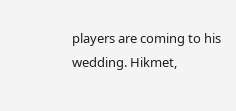players are coming to his wedding. Hikmet,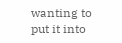wanting to put it into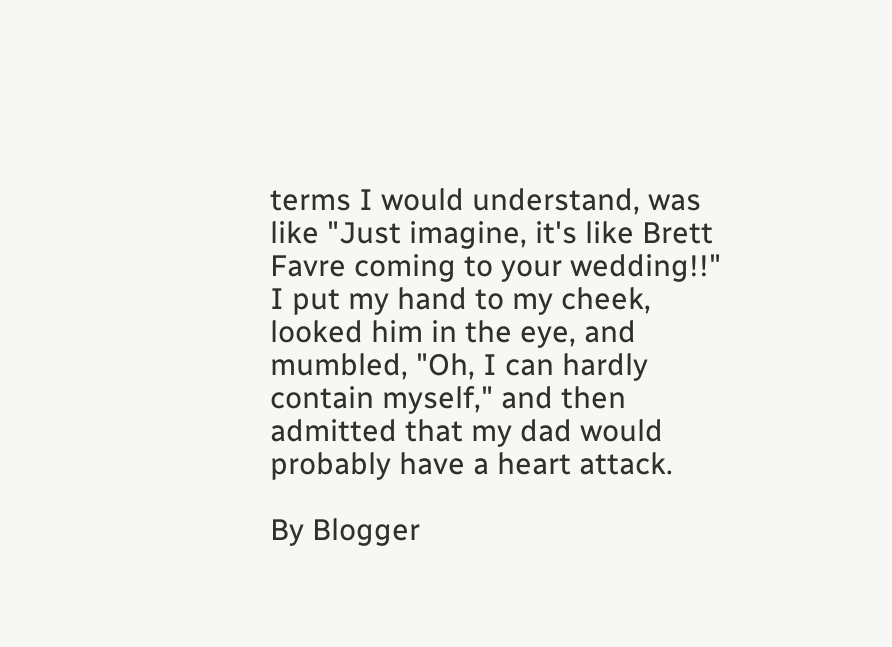terms I would understand, was like "Just imagine, it's like Brett Favre coming to your wedding!!" I put my hand to my cheek, looked him in the eye, and mumbled, "Oh, I can hardly contain myself," and then admitted that my dad would probably have a heart attack.

By Blogger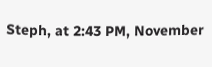Steph, at 2:43 PM, November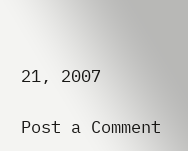21, 2007

Post a Comment